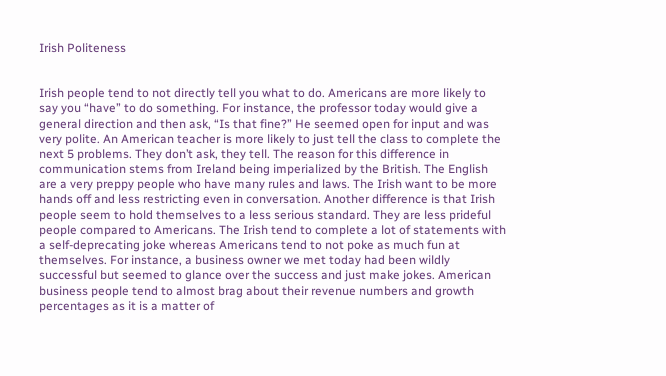Irish Politeness


Irish people tend to not directly tell you what to do. Americans are more likely to say you “have” to do something. For instance, the professor today would give a general direction and then ask, “Is that fine?” He seemed open for input and was very polite. An American teacher is more likely to just tell the class to complete the next 5 problems. They don’t ask, they tell. The reason for this difference in communication stems from Ireland being imperialized by the British. The English are a very preppy people who have many rules and laws. The Irish want to be more hands off and less restricting even in conversation. Another difference is that Irish people seem to hold themselves to a less serious standard. They are less prideful people compared to Americans. The Irish tend to complete a lot of statements with a self-deprecating joke whereas Americans tend to not poke as much fun at themselves. For instance, a business owner we met today had been wildly successful but seemed to glance over the success and just make jokes. American business people tend to almost brag about their revenue numbers and growth percentages as it is a matter of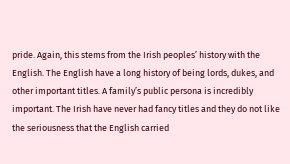pride. Again, this stems from the Irish peoples’ history with the English. The English have a long history of being lords, dukes, and other important titles. A family’s public persona is incredibly important. The Irish have never had fancy titles and they do not like the seriousness that the English carried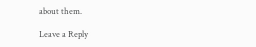about them.

Leave a Reply